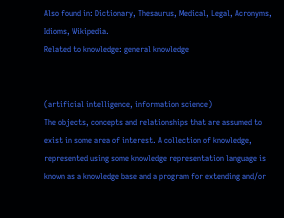Also found in: Dictionary, Thesaurus, Medical, Legal, Acronyms, Idioms, Wikipedia.
Related to knowledge: general knowledge


(artificial intelligence, information science)
The objects, concepts and relationships that are assumed to exist in some area of interest. A collection of knowledge, represented using some knowledge representation language is known as a knowledge base and a program for extending and/or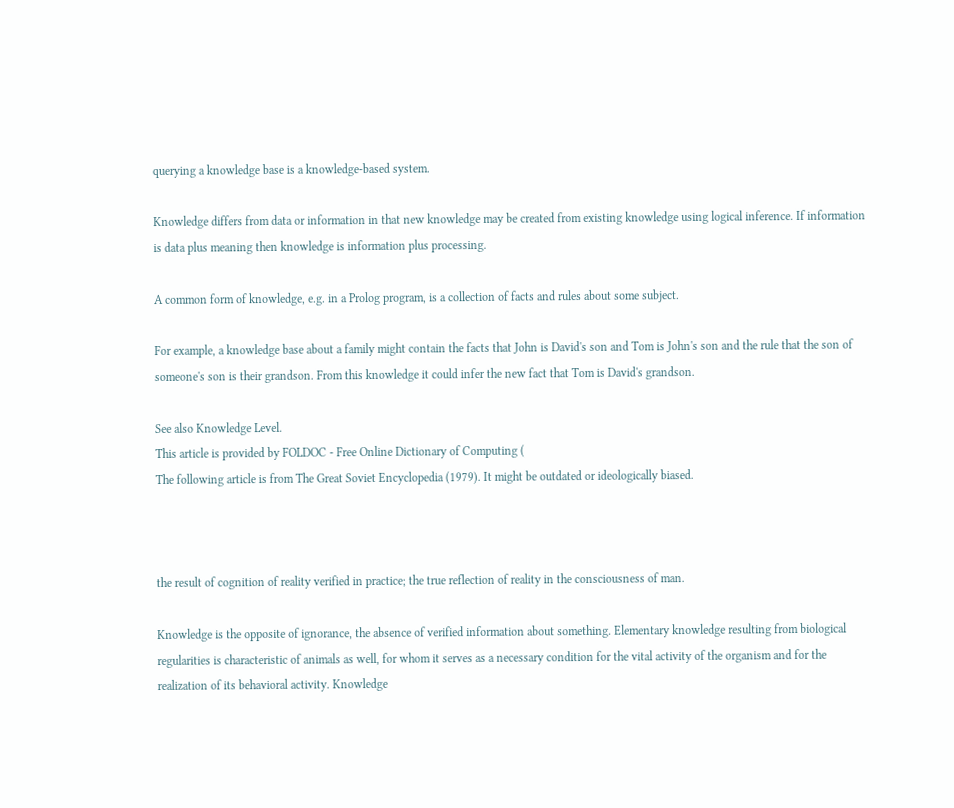querying a knowledge base is a knowledge-based system.

Knowledge differs from data or information in that new knowledge may be created from existing knowledge using logical inference. If information is data plus meaning then knowledge is information plus processing.

A common form of knowledge, e.g. in a Prolog program, is a collection of facts and rules about some subject.

For example, a knowledge base about a family might contain the facts that John is David's son and Tom is John's son and the rule that the son of someone's son is their grandson. From this knowledge it could infer the new fact that Tom is David's grandson.

See also Knowledge Level.
This article is provided by FOLDOC - Free Online Dictionary of Computing (
The following article is from The Great Soviet Encyclopedia (1979). It might be outdated or ideologically biased.



the result of cognition of reality verified in practice; the true reflection of reality in the consciousness of man.

Knowledge is the opposite of ignorance, the absence of verified information about something. Elementary knowledge resulting from biological regularities is characteristic of animals as well, for whom it serves as a necessary condition for the vital activity of the organism and for the realization of its behavioral activity. Knowledge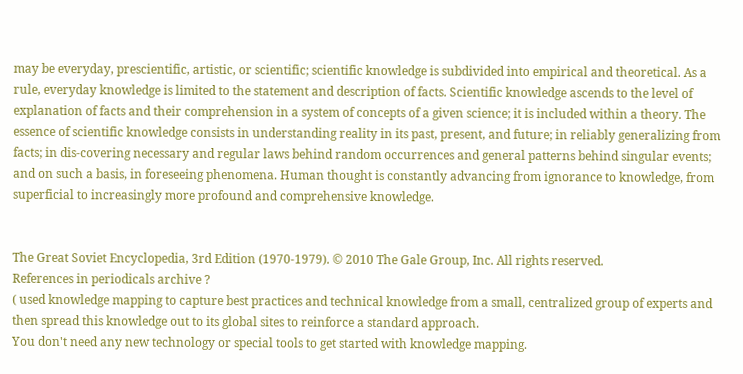may be everyday, prescientific, artistic, or scientific; scientific knowledge is subdivided into empirical and theoretical. As a rule, everyday knowledge is limited to the statement and description of facts. Scientific knowledge ascends to the level of explanation of facts and their comprehension in a system of concepts of a given science; it is included within a theory. The essence of scientific knowledge consists in understanding reality in its past, present, and future; in reliably generalizing from facts; in dis-covering necessary and regular laws behind random occurrences and general patterns behind singular events; and on such a basis, in foreseeing phenomena. Human thought is constantly advancing from ignorance to knowledge, from superficial to increasingly more profound and comprehensive knowledge.


The Great Soviet Encyclopedia, 3rd Edition (1970-1979). © 2010 The Gale Group, Inc. All rights reserved.
References in periodicals archive ?
( used knowledge mapping to capture best practices and technical knowledge from a small, centralized group of experts and then spread this knowledge out to its global sites to reinforce a standard approach.
You don't need any new technology or special tools to get started with knowledge mapping.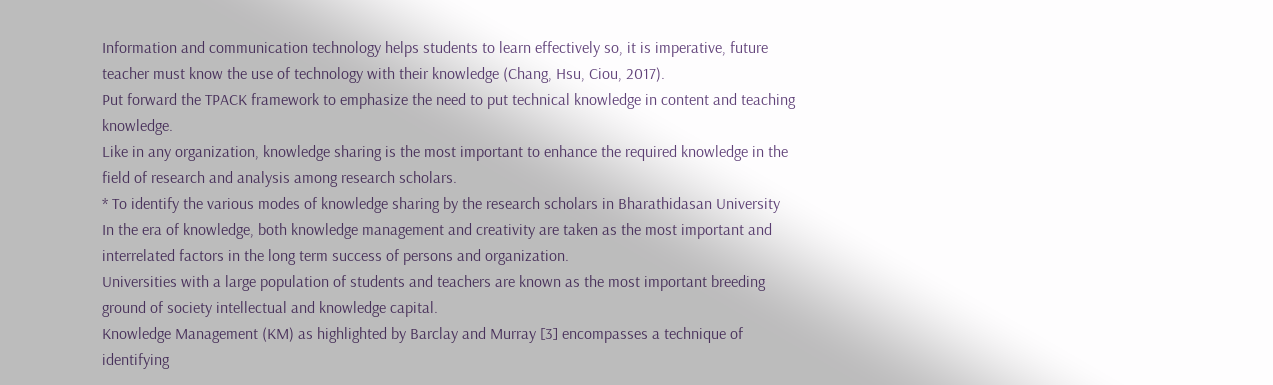Information and communication technology helps students to learn effectively so, it is imperative, future teacher must know the use of technology with their knowledge (Chang, Hsu, Ciou, 2017).
Put forward the TPACK framework to emphasize the need to put technical knowledge in content and teaching knowledge.
Like in any organization, knowledge sharing is the most important to enhance the required knowledge in the field of research and analysis among research scholars.
* To identify the various modes of knowledge sharing by the research scholars in Bharathidasan University
In the era of knowledge, both knowledge management and creativity are taken as the most important and interrelated factors in the long term success of persons and organization.
Universities with a large population of students and teachers are known as the most important breeding ground of society intellectual and knowledge capital.
Knowledge Management (KM) as highlighted by Barclay and Murray [3] encompasses a technique of identifying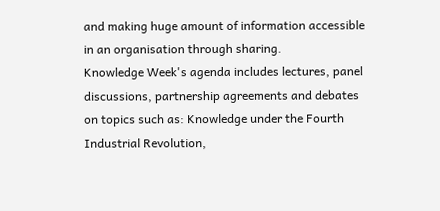and making huge amount of information accessible in an organisation through sharing.
Knowledge Week's agenda includes lectures, panel discussions, partnership agreements and debates on topics such as: Knowledge under the Fourth Industrial Revolution,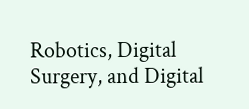Robotics, Digital Surgery, and Digital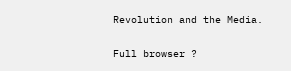Revolution and the Media.

Full browser ?